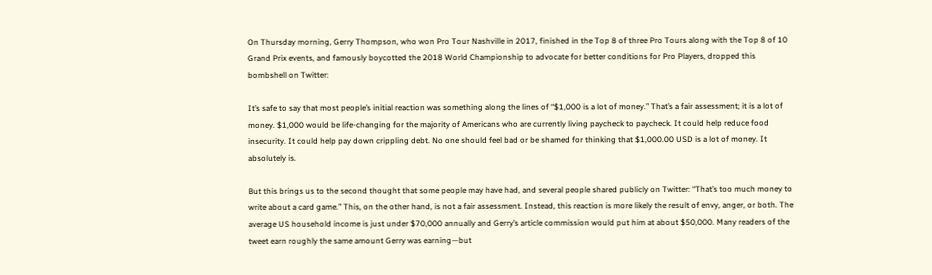On Thursday morning, Gerry Thompson, who won Pro Tour Nashville in 2017, finished in the Top 8 of three Pro Tours along with the Top 8 of 10 Grand Prix events, and famously boycotted the 2018 World Championship to advocate for better conditions for Pro Players, dropped this bombshell on Twitter:

It’s safe to say that most people’s initial reaction was something along the lines of “$1,000 is a lot of money.” That’s a fair assessment; it is a lot of money. $1,000 would be life-changing for the majority of Americans who are currently living paycheck to paycheck. It could help reduce food insecurity. It could help pay down crippling debt. No one should feel bad or be shamed for thinking that $1,000.00 USD is a lot of money. It absolutely is.

But this brings us to the second thought that some people may have had, and several people shared publicly on Twitter: “That’s too much money to write about a card game.” This, on the other hand, is not a fair assessment. Instead, this reaction is more likely the result of envy, anger, or both. The average US household income is just under $70,000 annually and Gerry’s article commission would put him at about $50,000. Many readers of the tweet earn roughly the same amount Gerry was earning—but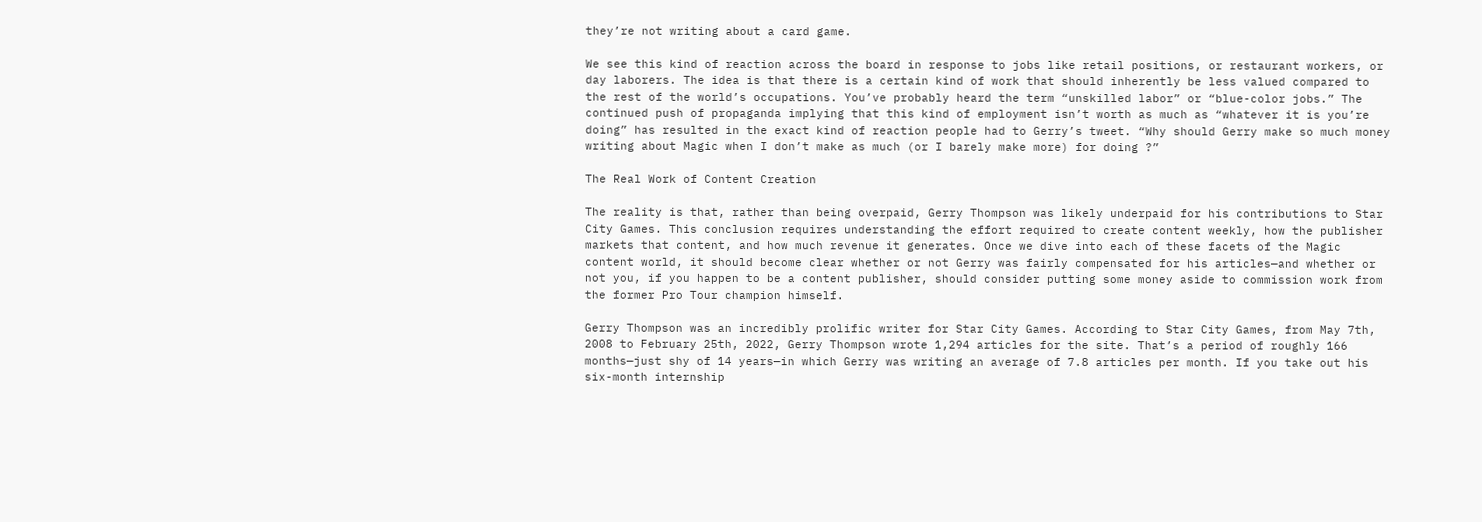they’re not writing about a card game.

We see this kind of reaction across the board in response to jobs like retail positions, or restaurant workers, or day laborers. The idea is that there is a certain kind of work that should inherently be less valued compared to the rest of the world’s occupations. You’ve probably heard the term “unskilled labor” or “blue-color jobs.” The continued push of propaganda implying that this kind of employment isn’t worth as much as “whatever it is you’re doing” has resulted in the exact kind of reaction people had to Gerry’s tweet. “Why should Gerry make so much money writing about Magic when I don’t make as much (or I barely make more) for doing ?”

The Real Work of Content Creation

The reality is that, rather than being overpaid, Gerry Thompson was likely underpaid for his contributions to Star City Games. This conclusion requires understanding the effort required to create content weekly, how the publisher markets that content, and how much revenue it generates. Once we dive into each of these facets of the Magic content world, it should become clear whether or not Gerry was fairly compensated for his articles—and whether or not you, if you happen to be a content publisher, should consider putting some money aside to commission work from the former Pro Tour champion himself.

Gerry Thompson was an incredibly prolific writer for Star City Games. According to Star City Games, from May 7th, 2008 to February 25th, 2022, Gerry Thompson wrote 1,294 articles for the site. That’s a period of roughly 166 months—just shy of 14 years—in which Gerry was writing an average of 7.8 articles per month. If you take out his six-month internship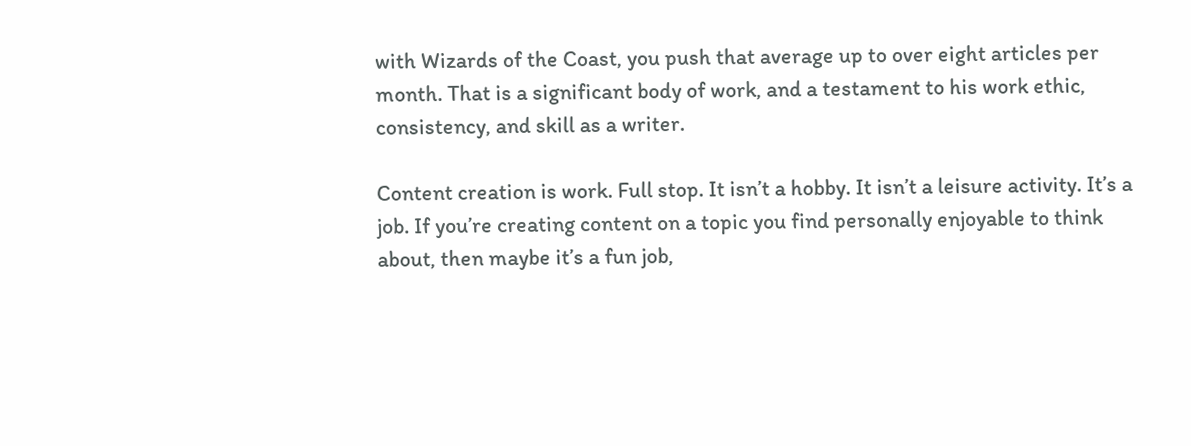with Wizards of the Coast, you push that average up to over eight articles per month. That is a significant body of work, and a testament to his work ethic, consistency, and skill as a writer.

Content creation is work. Full stop. It isn’t a hobby. It isn’t a leisure activity. It’s a job. If you’re creating content on a topic you find personally enjoyable to think about, then maybe it’s a fun job,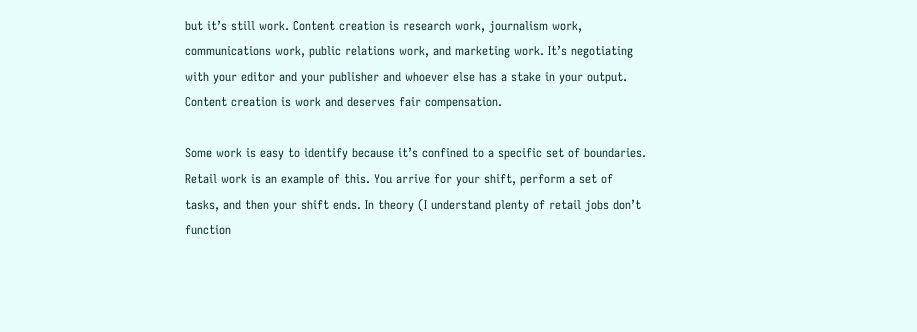but it’s still work. Content creation is research work, journalism work, communications work, public relations work, and marketing work. It’s negotiating with your editor and your publisher and whoever else has a stake in your output. Content creation is work and deserves fair compensation.

Some work is easy to identify because it’s confined to a specific set of boundaries. Retail work is an example of this. You arrive for your shift, perform a set of tasks, and then your shift ends. In theory (I understand plenty of retail jobs don’t function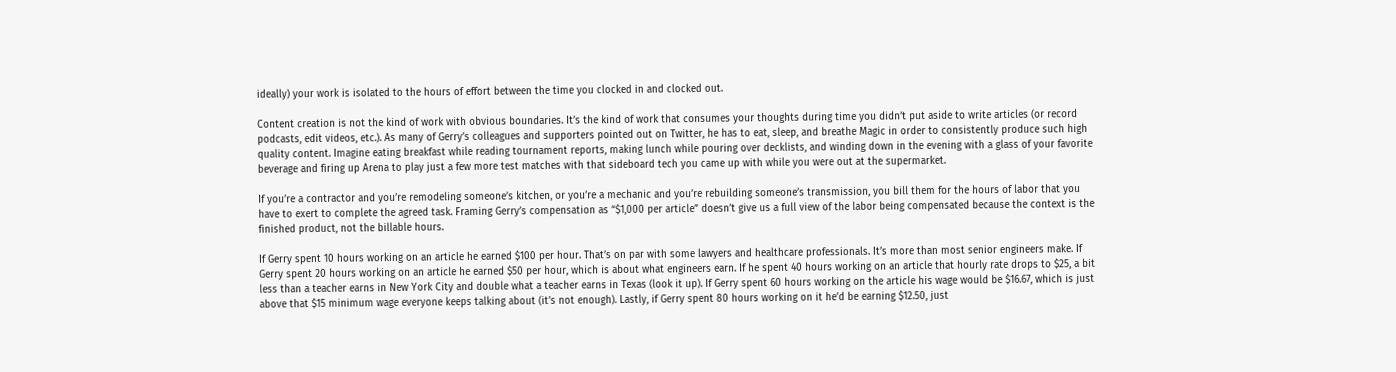ideally) your work is isolated to the hours of effort between the time you clocked in and clocked out.

Content creation is not the kind of work with obvious boundaries. It’s the kind of work that consumes your thoughts during time you didn’t put aside to write articles (or record podcasts, edit videos, etc.). As many of Gerry’s colleagues and supporters pointed out on Twitter, he has to eat, sleep, and breathe Magic in order to consistently produce such high quality content. Imagine eating breakfast while reading tournament reports, making lunch while pouring over decklists, and winding down in the evening with a glass of your favorite beverage and firing up Arena to play just a few more test matches with that sideboard tech you came up with while you were out at the supermarket.

If you’re a contractor and you’re remodeling someone’s kitchen, or you’re a mechanic and you’re rebuilding someone’s transmission, you bill them for the hours of labor that you have to exert to complete the agreed task. Framing Gerry’s compensation as “$1,000 per article” doesn’t give us a full view of the labor being compensated because the context is the finished product, not the billable hours.

If Gerry spent 10 hours working on an article he earned $100 per hour. That’s on par with some lawyers and healthcare professionals. It’s more than most senior engineers make. If Gerry spent 20 hours working on an article he earned $50 per hour, which is about what engineers earn. If he spent 40 hours working on an article that hourly rate drops to $25, a bit less than a teacher earns in New York City and double what a teacher earns in Texas (look it up). If Gerry spent 60 hours working on the article his wage would be $16.67, which is just above that $15 minimum wage everyone keeps talking about (it’s not enough). Lastly, if Gerry spent 80 hours working on it he’d be earning $12.50, just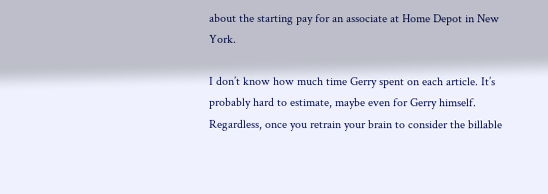about the starting pay for an associate at Home Depot in New York.

I don’t know how much time Gerry spent on each article. It’s probably hard to estimate, maybe even for Gerry himself. Regardless, once you retrain your brain to consider the billable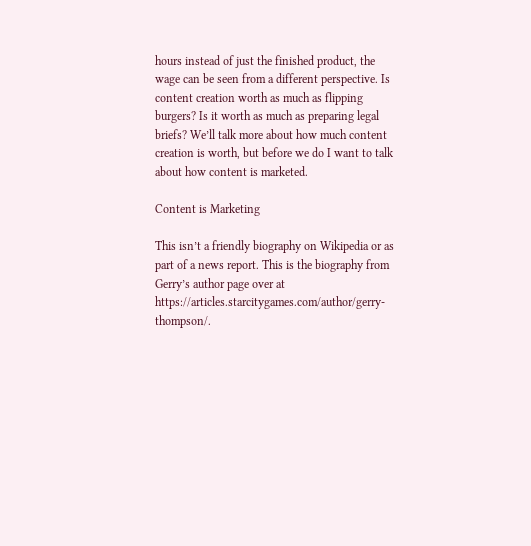hours instead of just the finished product, the wage can be seen from a different perspective. Is content creation worth as much as flipping burgers? Is it worth as much as preparing legal briefs? We’ll talk more about how much content creation is worth, but before we do I want to talk about how content is marketed.

Content is Marketing

This isn’t a friendly biography on Wikipedia or as part of a news report. This is the biography from Gerry’s author page over at https://articles.starcitygames.com/author/gerry-thompson/.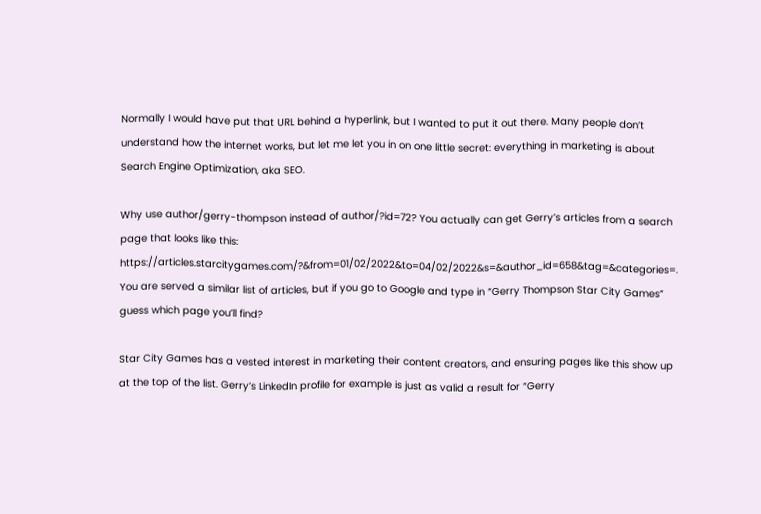Normally I would have put that URL behind a hyperlink, but I wanted to put it out there. Many people don’t understand how the internet works, but let me let you in on one little secret: everything in marketing is about Search Engine Optimization, aka SEO.

Why use author/gerry-thompson instead of author/?id=72? You actually can get Gerry’s articles from a search page that looks like this: https://articles.starcitygames.com/?&from=01/02/2022&to=04/02/2022&s=&author_id=658&tag=&categories=. You are served a similar list of articles, but if you go to Google and type in “Gerry Thompson Star City Games” guess which page you’ll find?

Star City Games has a vested interest in marketing their content creators, and ensuring pages like this show up at the top of the list. Gerry’s LinkedIn profile for example is just as valid a result for “Gerry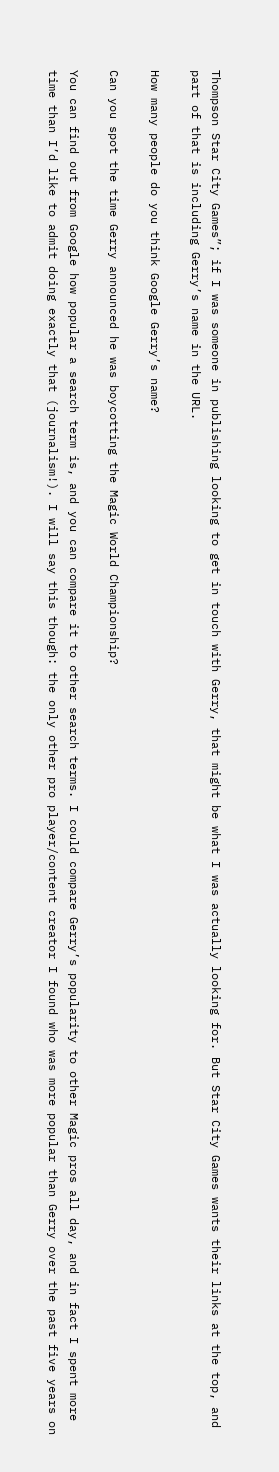Thompson Star City Games”; if I was someone in publishing looking to get in touch with Gerry, that might be what I was actually looking for. But Star City Games wants their links at the top, and part of that is including Gerry’s name in the URL.

How many people do you think Google Gerry’s name?

Can you spot the time Gerry announced he was boycotting the Magic World Championship?

You can find out from Google how popular a search term is, and you can compare it to other search terms. I could compare Gerry’s popularity to other Magic pros all day, and in fact I spent more time than I’d like to admit doing exactly that (journalism!). I will say this though: the only other pro player/content creator I found who was more popular than Gerry over the past five years on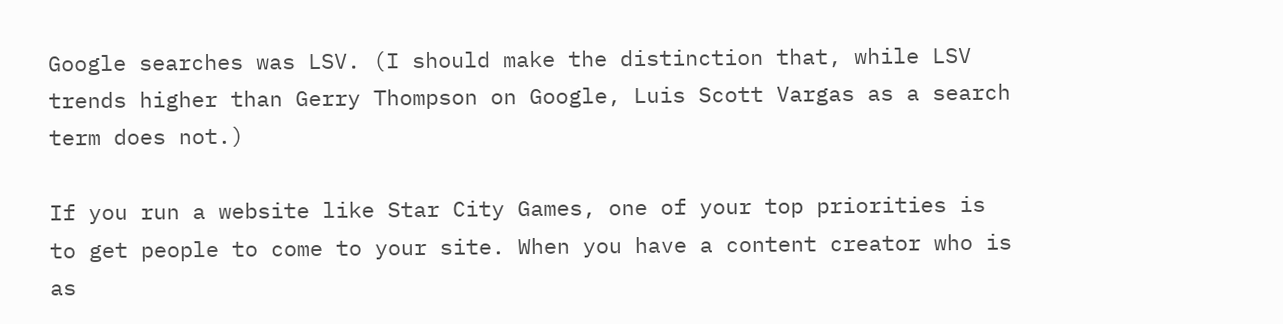Google searches was LSV. (I should make the distinction that, while LSV trends higher than Gerry Thompson on Google, Luis Scott Vargas as a search term does not.)

If you run a website like Star City Games, one of your top priorities is to get people to come to your site. When you have a content creator who is as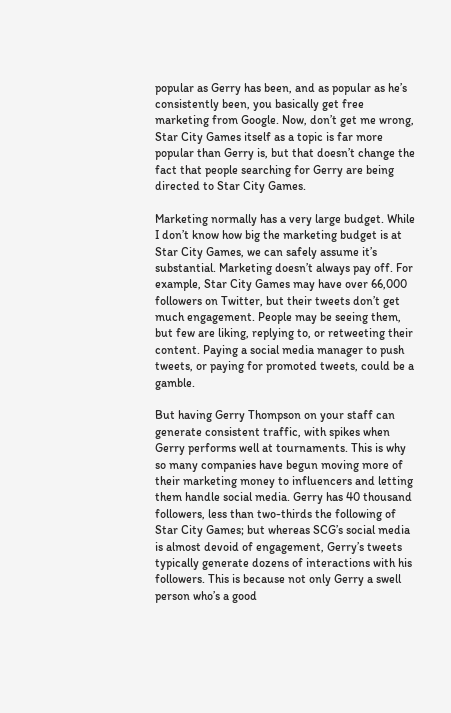popular as Gerry has been, and as popular as he’s consistently been, you basically get free marketing from Google. Now, don’t get me wrong, Star City Games itself as a topic is far more popular than Gerry is, but that doesn’t change the fact that people searching for Gerry are being directed to Star City Games.

Marketing normally has a very large budget. While I don’t know how big the marketing budget is at Star City Games, we can safely assume it’s substantial. Marketing doesn’t always pay off. For example, Star City Games may have over 66,000 followers on Twitter, but their tweets don’t get much engagement. People may be seeing them, but few are liking, replying to, or retweeting their content. Paying a social media manager to push tweets, or paying for promoted tweets, could be a gamble.

But having Gerry Thompson on your staff can generate consistent traffic, with spikes when Gerry performs well at tournaments. This is why so many companies have begun moving more of their marketing money to influencers and letting them handle social media. Gerry has 40 thousand followers, less than two-thirds the following of Star City Games; but whereas SCG’s social media is almost devoid of engagement, Gerry’s tweets typically generate dozens of interactions with his followers. This is because not only Gerry a swell person who’s a good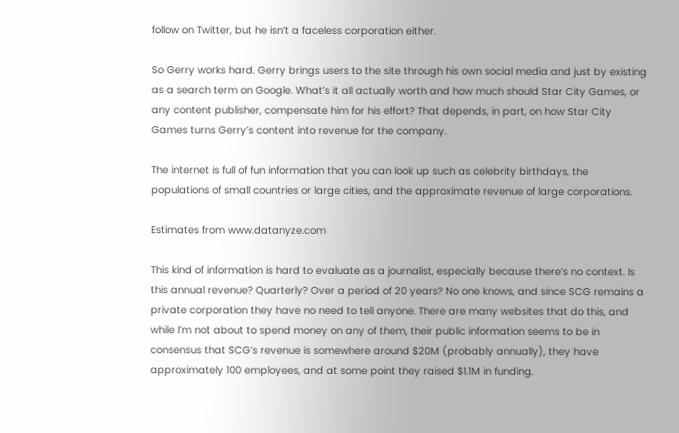follow on Twitter, but he isn’t a faceless corporation either.

So Gerry works hard. Gerry brings users to the site through his own social media and just by existing as a search term on Google. What’s it all actually worth and how much should Star City Games, or any content publisher, compensate him for his effort? That depends, in part, on how Star City Games turns Gerry’s content into revenue for the company.

The internet is full of fun information that you can look up such as celebrity birthdays, the populations of small countries or large cities, and the approximate revenue of large corporations.

Estimates from www.datanyze.com

This kind of information is hard to evaluate as a journalist, especially because there’s no context. Is this annual revenue? Quarterly? Over a period of 20 years? No one knows, and since SCG remains a private corporation they have no need to tell anyone. There are many websites that do this, and while I’m not about to spend money on any of them, their public information seems to be in consensus that SCG’s revenue is somewhere around $20M (probably annually), they have approximately 100 employees, and at some point they raised $1.1M in funding.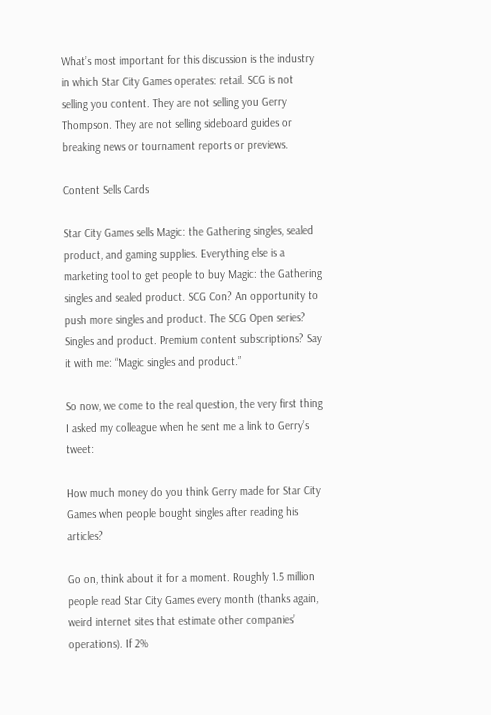What’s most important for this discussion is the industry in which Star City Games operates: retail. SCG is not selling you content. They are not selling you Gerry Thompson. They are not selling sideboard guides or breaking news or tournament reports or previews.

Content Sells Cards

Star City Games sells Magic: the Gathering singles, sealed product, and gaming supplies. Everything else is a marketing tool to get people to buy Magic: the Gathering singles and sealed product. SCG Con? An opportunity to push more singles and product. The SCG Open series? Singles and product. Premium content subscriptions? Say it with me: “Magic singles and product.”

So now, we come to the real question, the very first thing I asked my colleague when he sent me a link to Gerry’s tweet:

How much money do you think Gerry made for Star City Games when people bought singles after reading his articles?

Go on, think about it for a moment. Roughly 1.5 million people read Star City Games every month (thanks again, weird internet sites that estimate other companies’ operations). If 2%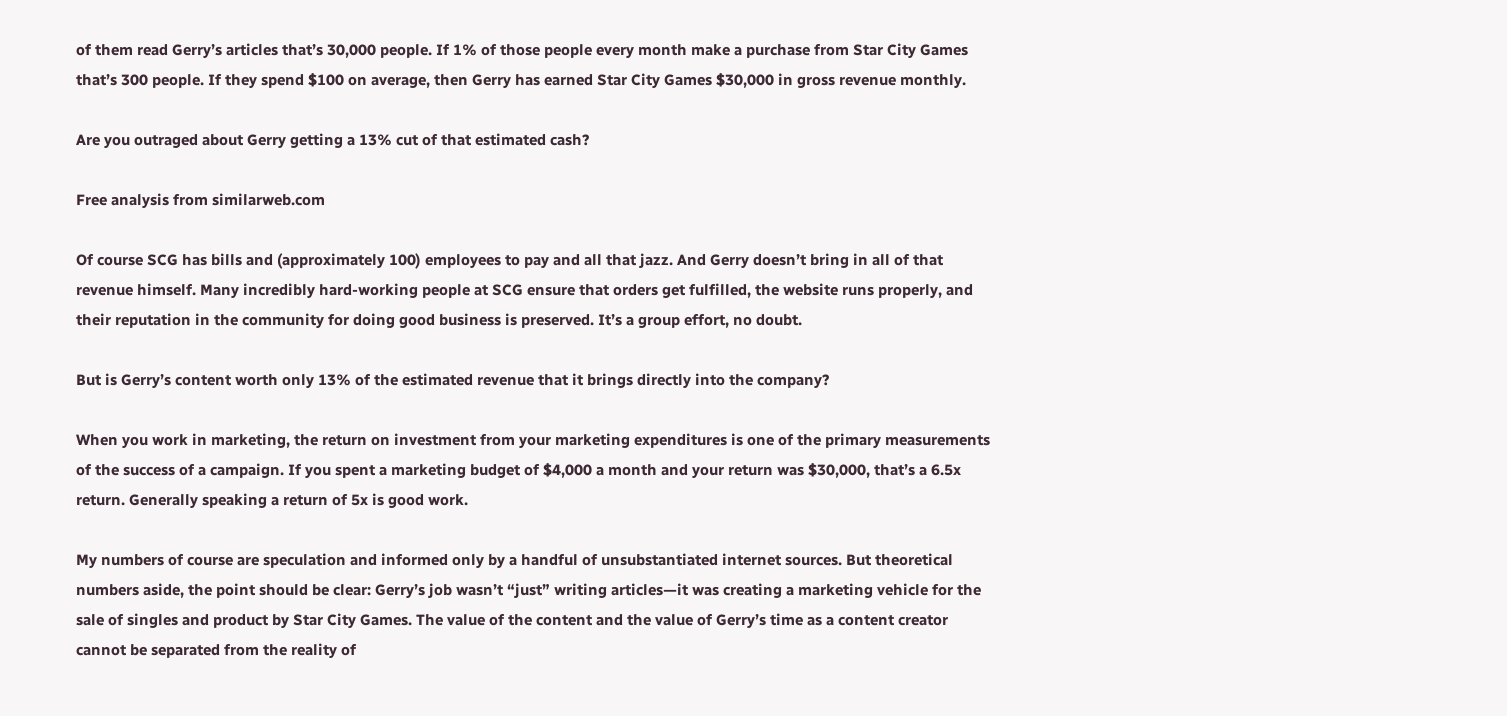of them read Gerry’s articles that’s 30,000 people. If 1% of those people every month make a purchase from Star City Games that’s 300 people. If they spend $100 on average, then Gerry has earned Star City Games $30,000 in gross revenue monthly.

Are you outraged about Gerry getting a 13% cut of that estimated cash?

Free analysis from similarweb.com

Of course SCG has bills and (approximately 100) employees to pay and all that jazz. And Gerry doesn’t bring in all of that revenue himself. Many incredibly hard-working people at SCG ensure that orders get fulfilled, the website runs properly, and their reputation in the community for doing good business is preserved. It’s a group effort, no doubt.

But is Gerry’s content worth only 13% of the estimated revenue that it brings directly into the company?

When you work in marketing, the return on investment from your marketing expenditures is one of the primary measurements of the success of a campaign. If you spent a marketing budget of $4,000 a month and your return was $30,000, that’s a 6.5x return. Generally speaking a return of 5x is good work.

My numbers of course are speculation and informed only by a handful of unsubstantiated internet sources. But theoretical numbers aside, the point should be clear: Gerry’s job wasn’t “just” writing articles—it was creating a marketing vehicle for the sale of singles and product by Star City Games. The value of the content and the value of Gerry’s time as a content creator cannot be separated from the reality of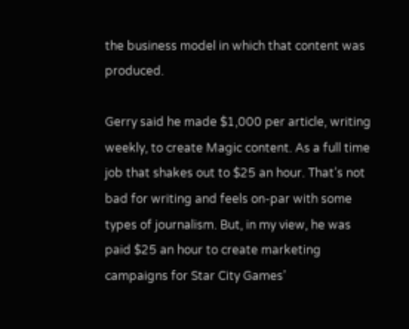the business model in which that content was produced.

Gerry said he made $1,000 per article, writing weekly, to create Magic content. As a full time job that shakes out to $25 an hour. That’s not bad for writing and feels on-par with some types of journalism. But, in my view, he was paid $25 an hour to create marketing campaigns for Star City Games’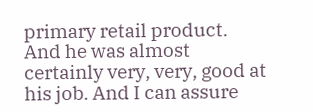primary retail product. And he was almost certainly very, very, good at his job. And I can assure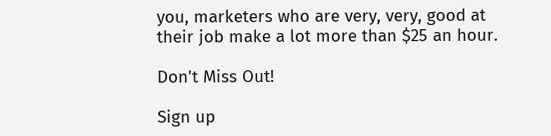you, marketers who are very, very, good at their job make a lot more than $25 an hour.

Don't Miss Out!

Sign up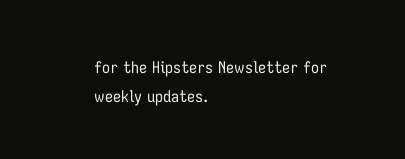for the Hipsters Newsletter for weekly updates.